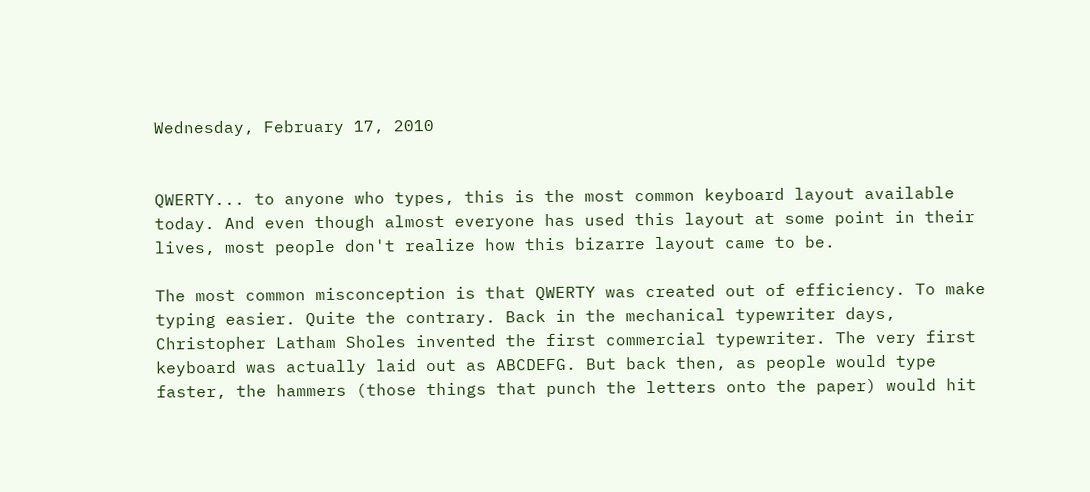Wednesday, February 17, 2010


QWERTY... to anyone who types, this is the most common keyboard layout available today. And even though almost everyone has used this layout at some point in their lives, most people don't realize how this bizarre layout came to be.

The most common misconception is that QWERTY was created out of efficiency. To make typing easier. Quite the contrary. Back in the mechanical typewriter days, Christopher Latham Sholes invented the first commercial typewriter. The very first keyboard was actually laid out as ABCDEFG. But back then, as people would type faster, the hammers (those things that punch the letters onto the paper) would hit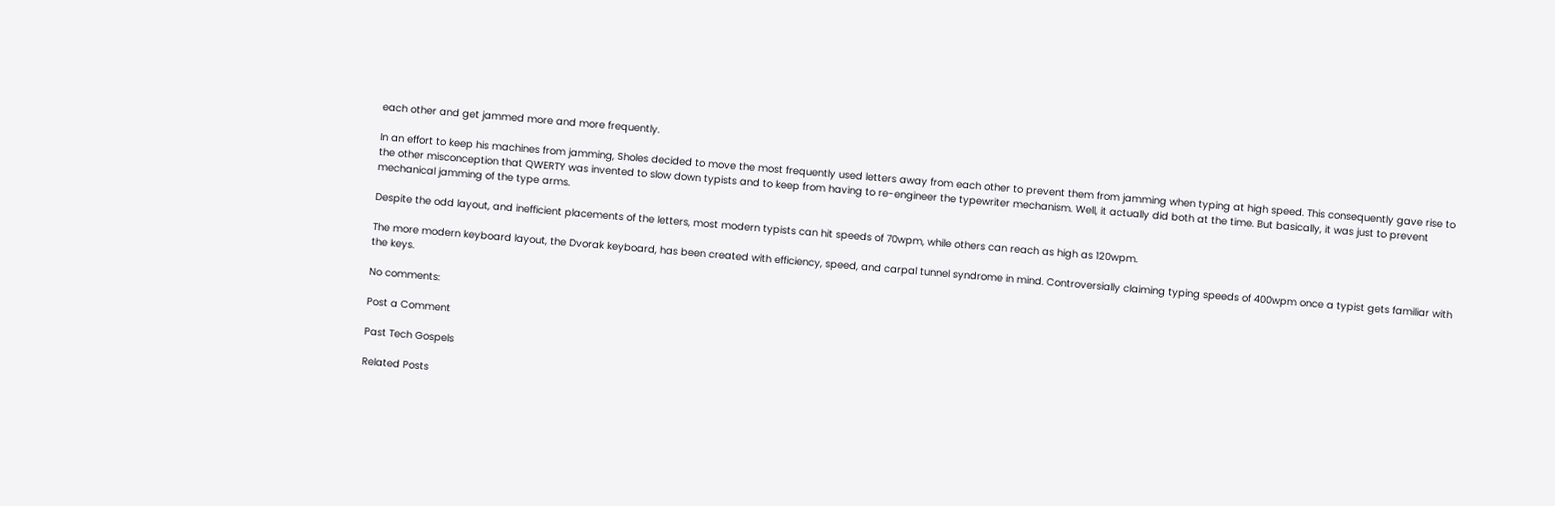each other and get jammed more and more frequently.

In an effort to keep his machines from jamming, Sholes decided to move the most frequently used letters away from each other to prevent them from jamming when typing at high speed. This consequently gave rise to the other misconception that QWERTY was invented to slow down typists and to keep from having to re-engineer the typewriter mechanism. Well, it actually did both at the time. But basically, it was just to prevent mechanical jamming of the type arms.

Despite the odd layout, and inefficient placements of the letters, most modern typists can hit speeds of 70wpm, while others can reach as high as 120wpm.

The more modern keyboard layout, the Dvorak keyboard, has been created with efficiency, speed, and carpal tunnel syndrome in mind. Controversially claiming typing speeds of 400wpm once a typist gets familiar with the keys.

No comments:

Post a Comment

Past Tech Gospels

Related Posts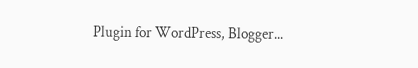Plugin for WordPress, Blogger...